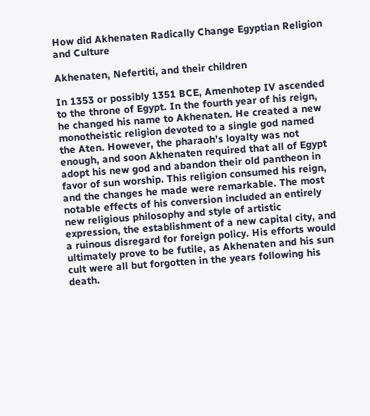How did Akhenaten Radically Change Egyptian Religion and Culture

Akhenaten, Nefertiti, and their children

In 1353 or possibly 1351 BCE, Amenhotep IV ascended to the throne of Egypt. In the fourth year of his reign, he changed his name to Akhenaten. He created a new monotheistic religion devoted to a single god named the Aten. However, the pharaoh’s loyalty was not enough, and soon Akhenaten required that all of Egypt adopt his new god and abandon their old pantheon in favor of sun worship. This religion consumed his reign, and the changes he made were remarkable. The most notable effects of his conversion included an entirely new religious philosophy and style of artistic expression, the establishment of a new capital city, and a ruinous disregard for foreign policy. His efforts would ultimately prove to be futile, as Akhenaten and his sun cult were all but forgotten in the years following his death.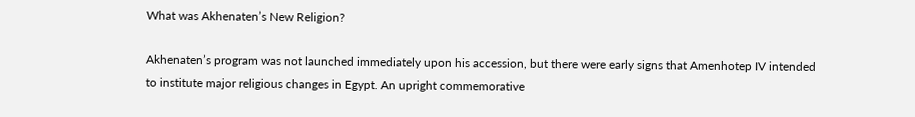What was Akhenaten’s New Religion?

Akhenaten’s program was not launched immediately upon his accession, but there were early signs that Amenhotep IV intended to institute major religious changes in Egypt. An upright commemorative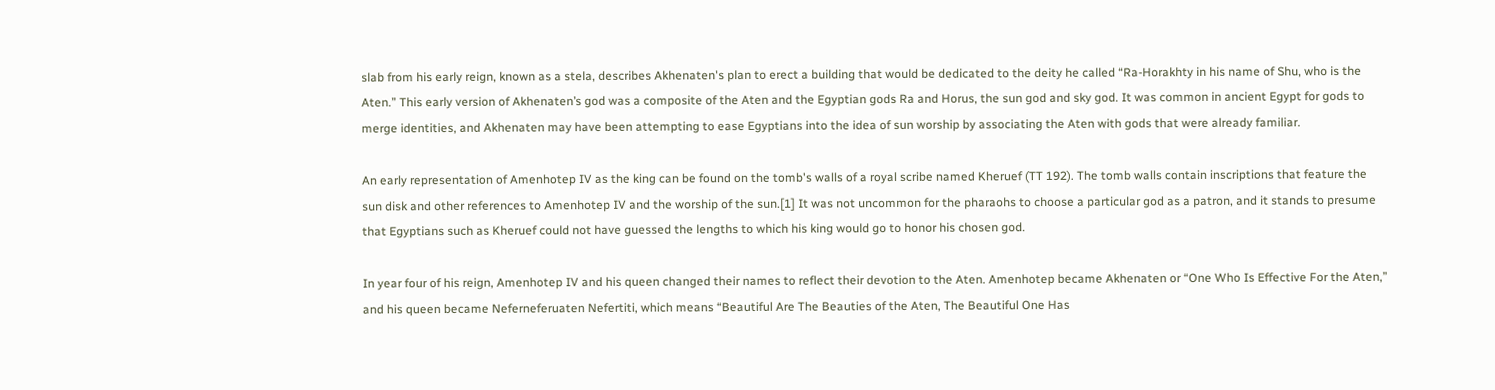slab from his early reign, known as a stela, describes Akhenaten's plan to erect a building that would be dedicated to the deity he called “Ra-Horakhty in his name of Shu, who is the Aten.” This early version of Akhenaten’s god was a composite of the Aten and the Egyptian gods Ra and Horus, the sun god and sky god. It was common in ancient Egypt for gods to merge identities, and Akhenaten may have been attempting to ease Egyptians into the idea of sun worship by associating the Aten with gods that were already familiar.

An early representation of Amenhotep IV as the king can be found on the tomb's walls of a royal scribe named Kheruef (TT 192). The tomb walls contain inscriptions that feature the sun disk and other references to Amenhotep IV and the worship of the sun.[1] It was not uncommon for the pharaohs to choose a particular god as a patron, and it stands to presume that Egyptians such as Kheruef could not have guessed the lengths to which his king would go to honor his chosen god.

In year four of his reign, Amenhotep IV and his queen changed their names to reflect their devotion to the Aten. Amenhotep became Akhenaten or “One Who Is Effective For the Aten,” and his queen became Neferneferuaten Nefertiti, which means “Beautiful Are The Beauties of the Aten, The Beautiful One Has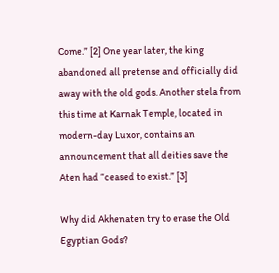Come.” [2] One year later, the king abandoned all pretense and officially did away with the old gods. Another stela from this time at Karnak Temple, located in modern-day Luxor, contains an announcement that all deities save the Aten had “ceased to exist.” [3]

Why did Akhenaten try to erase the Old Egyptian Gods?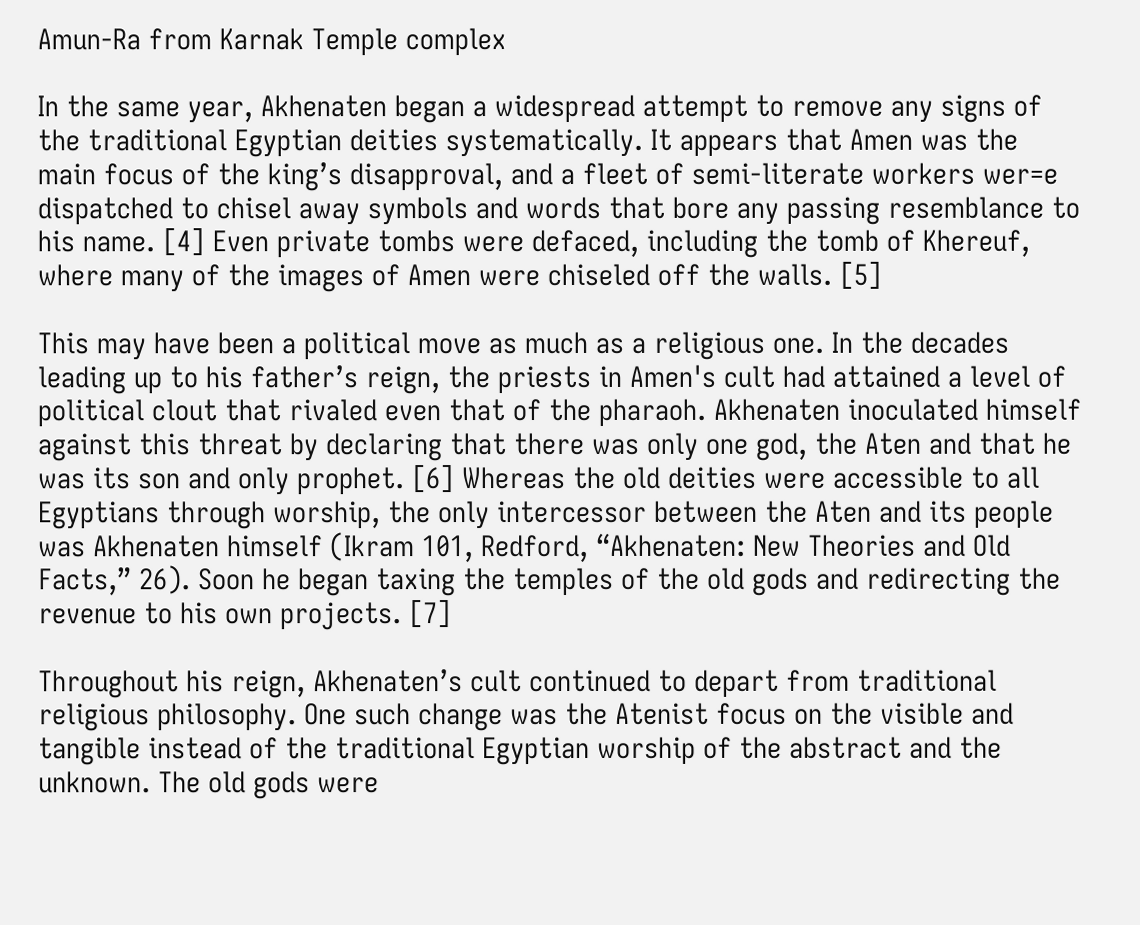Amun-Ra from Karnak Temple complex

In the same year, Akhenaten began a widespread attempt to remove any signs of the traditional Egyptian deities systematically. It appears that Amen was the main focus of the king’s disapproval, and a fleet of semi-literate workers wer=e dispatched to chisel away symbols and words that bore any passing resemblance to his name. [4] Even private tombs were defaced, including the tomb of Khereuf, where many of the images of Amen were chiseled off the walls. [5]

This may have been a political move as much as a religious one. In the decades leading up to his father’s reign, the priests in Amen's cult had attained a level of political clout that rivaled even that of the pharaoh. Akhenaten inoculated himself against this threat by declaring that there was only one god, the Aten and that he was its son and only prophet. [6] Whereas the old deities were accessible to all Egyptians through worship, the only intercessor between the Aten and its people was Akhenaten himself (Ikram 101, Redford, “Akhenaten: New Theories and Old Facts,” 26). Soon he began taxing the temples of the old gods and redirecting the revenue to his own projects. [7]

Throughout his reign, Akhenaten’s cult continued to depart from traditional religious philosophy. One such change was the Atenist focus on the visible and tangible instead of the traditional Egyptian worship of the abstract and the unknown. The old gods were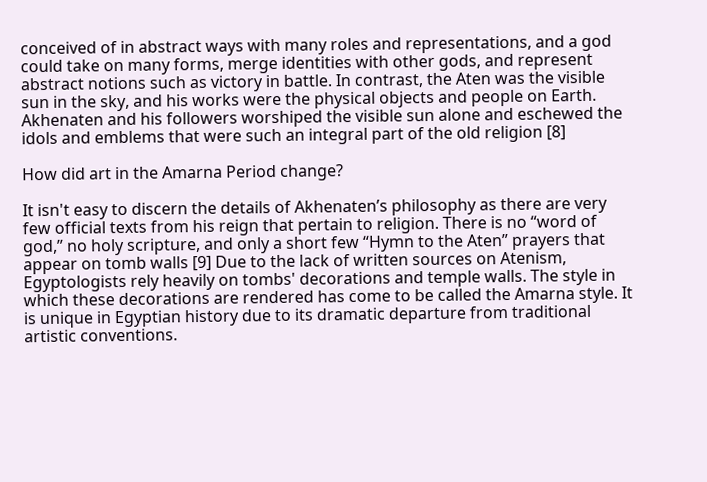conceived of in abstract ways with many roles and representations, and a god could take on many forms, merge identities with other gods, and represent abstract notions such as victory in battle. In contrast, the Aten was the visible sun in the sky, and his works were the physical objects and people on Earth. Akhenaten and his followers worshiped the visible sun alone and eschewed the idols and emblems that were such an integral part of the old religion [8]

How did art in the Amarna Period change?

It isn't easy to discern the details of Akhenaten’s philosophy as there are very few official texts from his reign that pertain to religion. There is no “word of god,” no holy scripture, and only a short few “Hymn to the Aten” prayers that appear on tomb walls [9] Due to the lack of written sources on Atenism, Egyptologists rely heavily on tombs' decorations and temple walls. The style in which these decorations are rendered has come to be called the Amarna style. It is unique in Egyptian history due to its dramatic departure from traditional artistic conventions.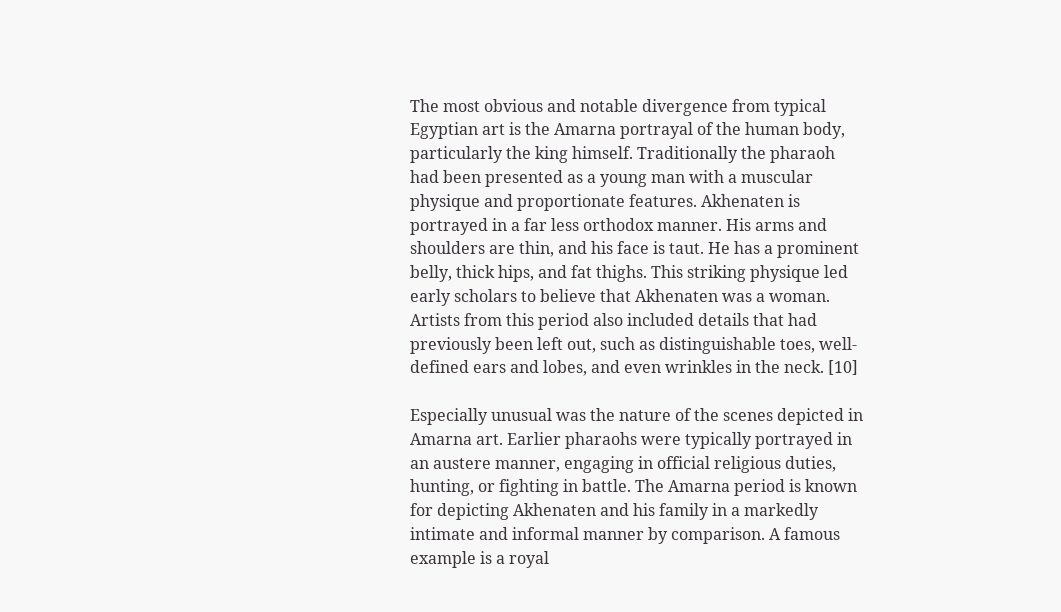The most obvious and notable divergence from typical Egyptian art is the Amarna portrayal of the human body, particularly the king himself. Traditionally the pharaoh had been presented as a young man with a muscular physique and proportionate features. Akhenaten is portrayed in a far less orthodox manner. His arms and shoulders are thin, and his face is taut. He has a prominent belly, thick hips, and fat thighs. This striking physique led early scholars to believe that Akhenaten was a woman. Artists from this period also included details that had previously been left out, such as distinguishable toes, well-defined ears and lobes, and even wrinkles in the neck. [10]

Especially unusual was the nature of the scenes depicted in Amarna art. Earlier pharaohs were typically portrayed in an austere manner, engaging in official religious duties, hunting, or fighting in battle. The Amarna period is known for depicting Akhenaten and his family in a markedly intimate and informal manner by comparison. A famous example is a royal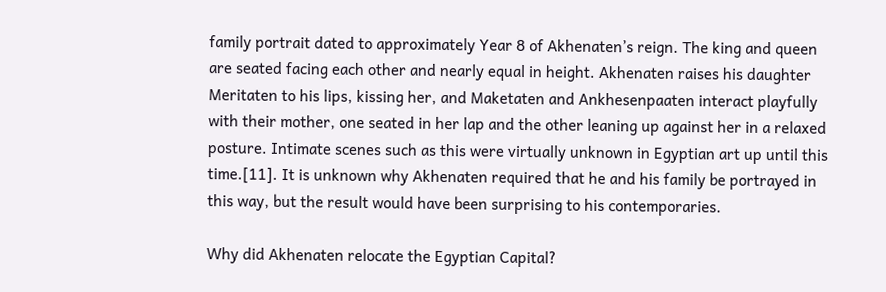family portrait dated to approximately Year 8 of Akhenaten’s reign. The king and queen are seated facing each other and nearly equal in height. Akhenaten raises his daughter Meritaten to his lips, kissing her, and Maketaten and Ankhesenpaaten interact playfully with their mother, one seated in her lap and the other leaning up against her in a relaxed posture. Intimate scenes such as this were virtually unknown in Egyptian art up until this time.[11]. It is unknown why Akhenaten required that he and his family be portrayed in this way, but the result would have been surprising to his contemporaries.

Why did Akhenaten relocate the Egyptian Capital?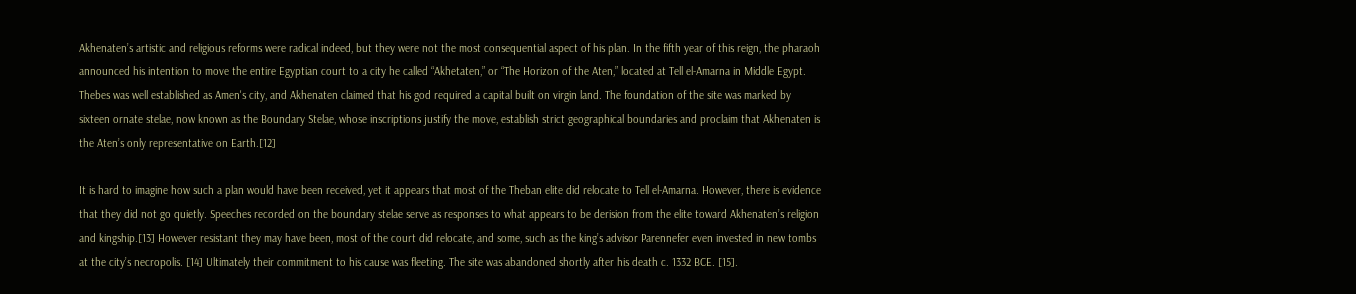Akhenaten’s artistic and religious reforms were radical indeed, but they were not the most consequential aspect of his plan. In the fifth year of this reign, the pharaoh announced his intention to move the entire Egyptian court to a city he called “Akhetaten,” or “The Horizon of the Aten,” located at Tell el-Amarna in Middle Egypt. Thebes was well established as Amen's city, and Akhenaten claimed that his god required a capital built on virgin land. The foundation of the site was marked by sixteen ornate stelae, now known as the Boundary Stelae, whose inscriptions justify the move, establish strict geographical boundaries and proclaim that Akhenaten is the Aten’s only representative on Earth.[12]

It is hard to imagine how such a plan would have been received, yet it appears that most of the Theban elite did relocate to Tell el-Amarna. However, there is evidence that they did not go quietly. Speeches recorded on the boundary stelae serve as responses to what appears to be derision from the elite toward Akhenaten’s religion and kingship.[13] However resistant they may have been, most of the court did relocate, and some, such as the king’s advisor Parennefer even invested in new tombs at the city’s necropolis. [14] Ultimately their commitment to his cause was fleeting. The site was abandoned shortly after his death c. 1332 BCE. [15].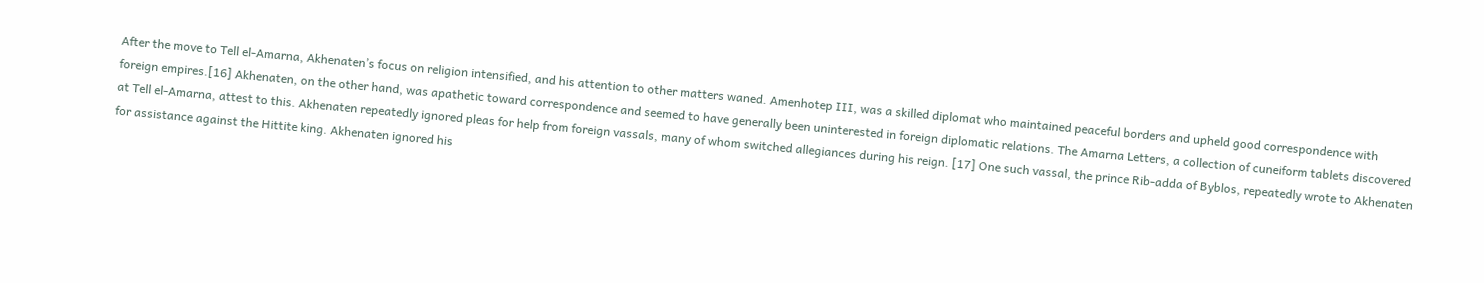After the move to Tell el-Amarna, Akhenaten’s focus on religion intensified, and his attention to other matters waned. Amenhotep III, was a skilled diplomat who maintained peaceful borders and upheld good correspondence with foreign empires.[16] Akhenaten, on the other hand, was apathetic toward correspondence and seemed to have generally been uninterested in foreign diplomatic relations. The Amarna Letters, a collection of cuneiform tablets discovered at Tell el-Amarna, attest to this. Akhenaten repeatedly ignored pleas for help from foreign vassals, many of whom switched allegiances during his reign. [17] One such vassal, the prince Rib-adda of Byblos, repeatedly wrote to Akhenaten for assistance against the Hittite king. Akhenaten ignored his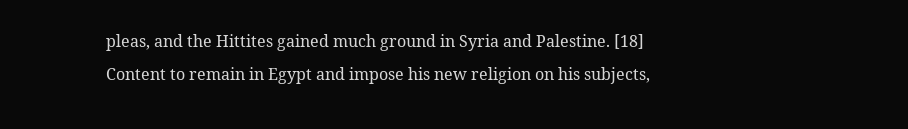pleas, and the Hittites gained much ground in Syria and Palestine. [18] Content to remain in Egypt and impose his new religion on his subjects,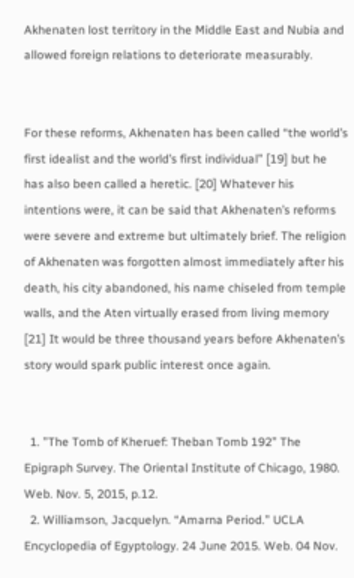Akhenaten lost territory in the Middle East and Nubia and allowed foreign relations to deteriorate measurably.


For these reforms, Akhenaten has been called “the world’s first idealist and the world’s first individual” [19] but he has also been called a heretic. [20] Whatever his intentions were, it can be said that Akhenaten’s reforms were severe and extreme but ultimately brief. The religion of Akhenaten was forgotten almost immediately after his death, his city abandoned, his name chiseled from temple walls, and the Aten virtually erased from living memory [21] It would be three thousand years before Akhenaten’s story would spark public interest once again.


  1. ”The Tomb of Kheruef: Theban Tomb 192” The Epigraph Survey. The Oriental Institute of Chicago, 1980. Web. Nov. 5, 2015, p.12.
  2. Williamson, Jacquelyn. “Amarna Period.” UCLA Encyclopedia of Egyptology. 24 June 2015. Web. 04 Nov.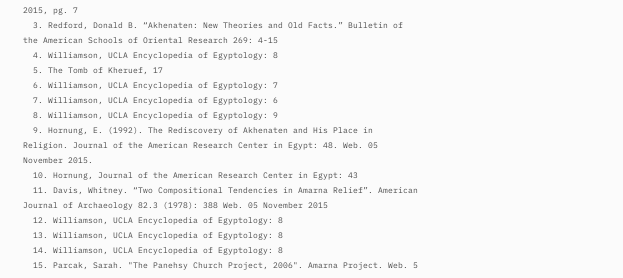2015, pg. 7
  3. Redford, Donald B. “Akhenaten: New Theories and Old Facts.” Bulletin of the American Schools of Oriental Research 269: 4-15
  4. Williamson, UCLA Encyclopedia of Egyptology: 8
  5. The Tomb of Kheruef, 17
  6. Williamson, UCLA Encyclopedia of Egyptology: 7
  7. Williamson, UCLA Encyclopedia of Egyptology: 6
  8. Williamson, UCLA Encyclopedia of Egyptology: 9
  9. Hornung, E. (1992). The Rediscovery of Akhenaten and His Place in Religion. Journal of the American Research Center in Egypt: 48. Web. 05 November 2015.
  10. Hornung, Journal of the American Research Center in Egypt: 43
  11. Davis, Whitney. “Two Compositional Tendencies in Amarna Relief”. American Journal of Archaeology 82.3 (1978): 388 Web. 05 November 2015
  12. Williamson, UCLA Encyclopedia of Egyptology: 8
  13. Williamson, UCLA Encyclopedia of Egyptology: 8
  14. Williamson, UCLA Encyclopedia of Egyptology: 8
  15. Parcak, Sarah. "The Panehsy Church Project, 2006". Amarna Project. Web. 5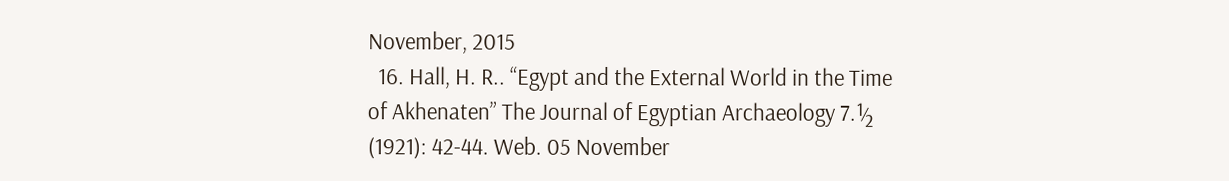November, 2015
  16. Hall, H. R.. “Egypt and the External World in the Time of Akhenaten” The Journal of Egyptian Archaeology 7.½ (1921): 42-44. Web. 05 November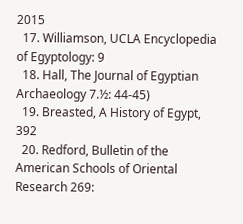2015
  17. Williamson, UCLA Encyclopedia of Egyptology: 9
  18. Hall, The Journal of Egyptian Archaeology 7.½: 44-45)
  19. Breasted, A History of Egypt, 392
  20. Redford, Bulletin of the American Schools of Oriental Research 269: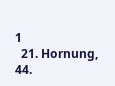1
  21. Hornung, 44.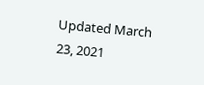Updated March 23, 2021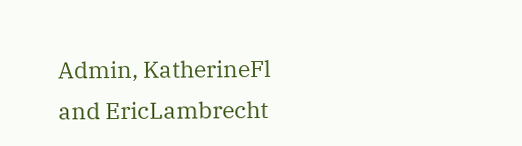Admin, KatherineFl and EricLambrecht